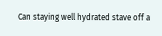Can staying well hydrated stave off a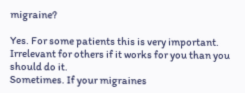migraine?

Yes. For some patients this is very important. Irrelevant for others if it works for you than you should do it.
Sometimes. If your migraines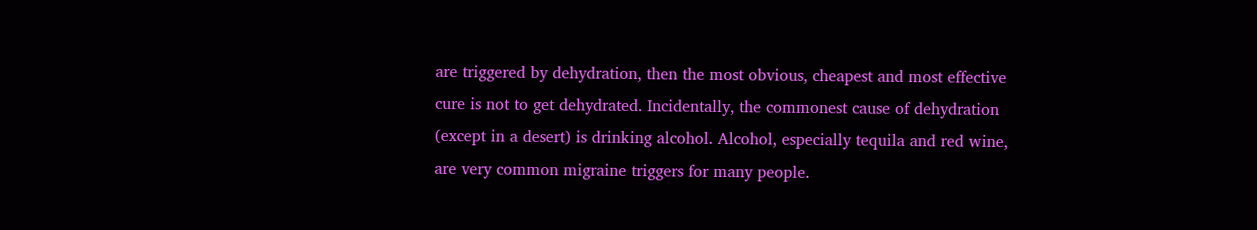are triggered by dehydration, then the most obvious, cheapest and most effective cure is not to get dehydrated. Incidentally, the commonest cause of dehydration (except in a desert) is drinking alcohol. Alcohol, especially tequila and red wine, are very common migraine triggers for many people.